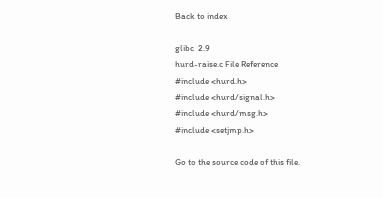Back to index

glibc  2.9
hurd-raise.c File Reference
#include <hurd.h>
#include <hurd/signal.h>
#include <hurd/msg.h>
#include <setjmp.h>

Go to the source code of this file.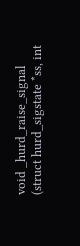void _hurd_raise_signal (struct hurd_sigstate *ss, int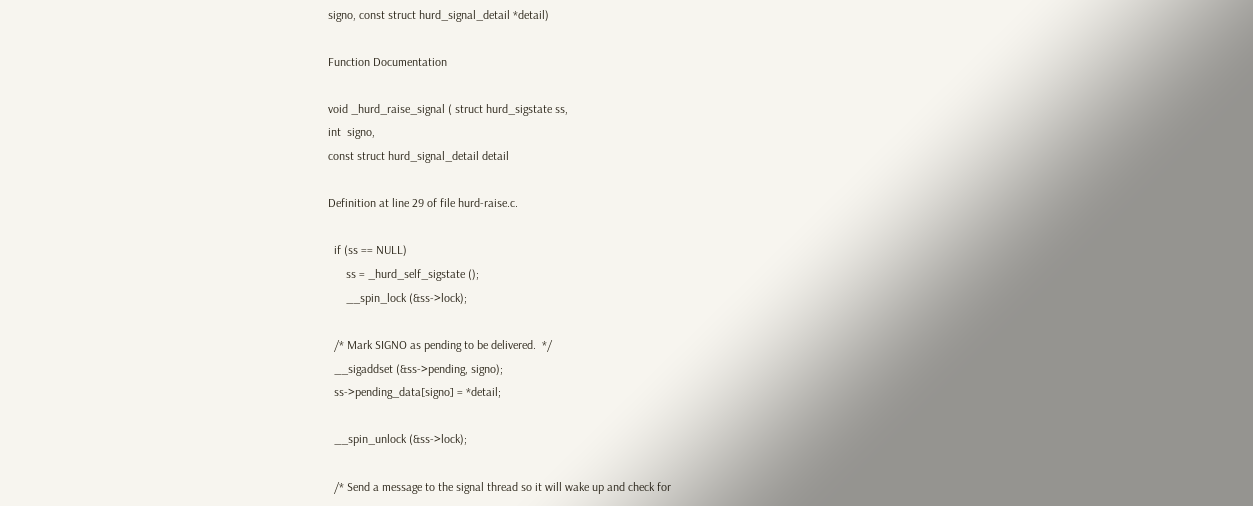signo, const struct hurd_signal_detail *detail)

Function Documentation

void _hurd_raise_signal ( struct hurd_sigstate ss,
int  signo,
const struct hurd_signal_detail detail

Definition at line 29 of file hurd-raise.c.

  if (ss == NULL)
      ss = _hurd_self_sigstate ();
      __spin_lock (&ss->lock);

  /* Mark SIGNO as pending to be delivered.  */
  __sigaddset (&ss->pending, signo);
  ss->pending_data[signo] = *detail;

  __spin_unlock (&ss->lock);

  /* Send a message to the signal thread so it will wake up and check for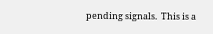pending signals.  This is a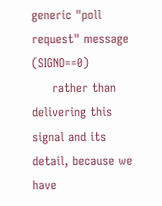generic "poll request" message (SIGNO==0)
     rather than delivering this signal and its detail, because we have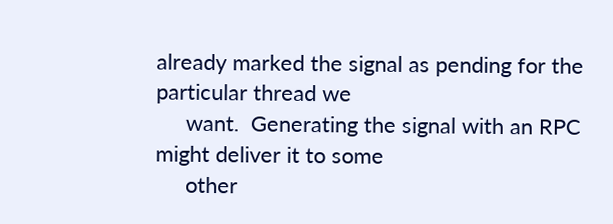already marked the signal as pending for the particular thread we
     want.  Generating the signal with an RPC might deliver it to some
     other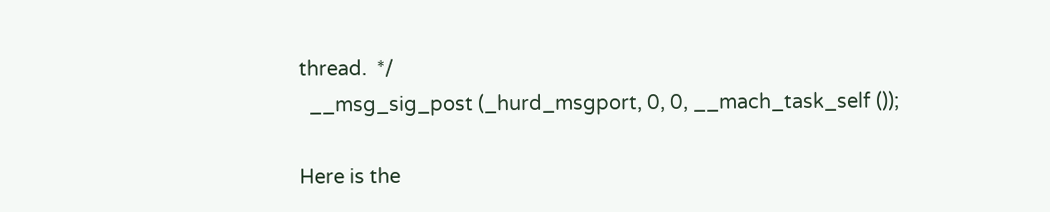thread.  */
  __msg_sig_post (_hurd_msgport, 0, 0, __mach_task_self ());

Here is the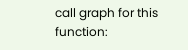call graph for this function: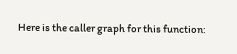Here is the caller graph for this function: